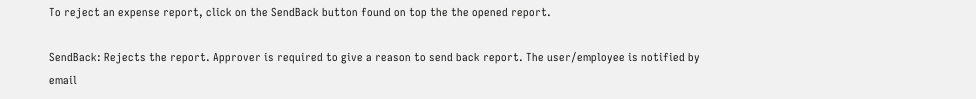To reject an expense report, click on the SendBack button found on top the the opened report.

SendBack: Rejects the report. Approver is required to give a reason to send back report. The user/employee is notified by email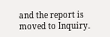and the report is moved to Inquiry.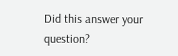Did this answer your question?